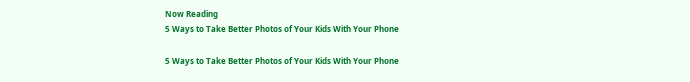Now Reading
5 Ways to Take Better Photos of Your Kids With Your Phone

5 Ways to Take Better Photos of Your Kids With Your Phone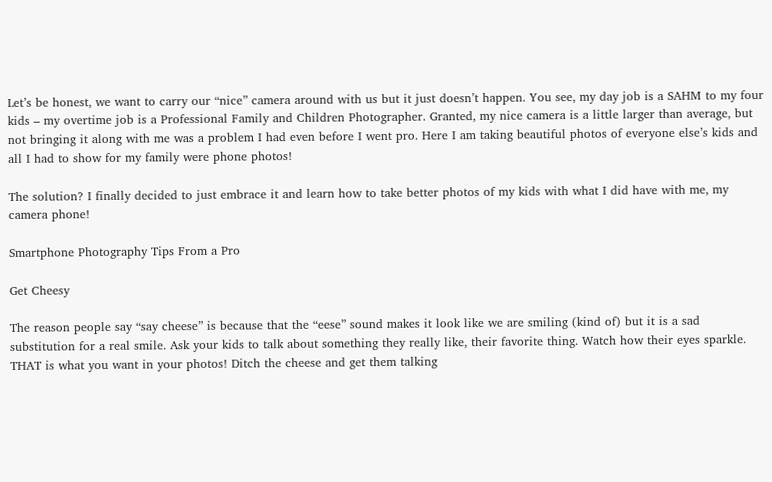Let’s be honest, we want to carry our “nice” camera around with us but it just doesn’t happen. You see, my day job is a SAHM to my four kids – my overtime job is a Professional Family and Children Photographer. Granted, my nice camera is a little larger than average, but not bringing it along with me was a problem I had even before I went pro. Here I am taking beautiful photos of everyone else’s kids and all I had to show for my family were phone photos!

The solution? I finally decided to just embrace it and learn how to take better photos of my kids with what I did have with me, my camera phone!

Smartphone Photography Tips From a Pro

Get Cheesy

The reason people say “say cheese” is because that the “eese” sound makes it look like we are smiling (kind of) but it is a sad substitution for a real smile. Ask your kids to talk about something they really like, their favorite thing. Watch how their eyes sparkle. THAT is what you want in your photos! Ditch the cheese and get them talking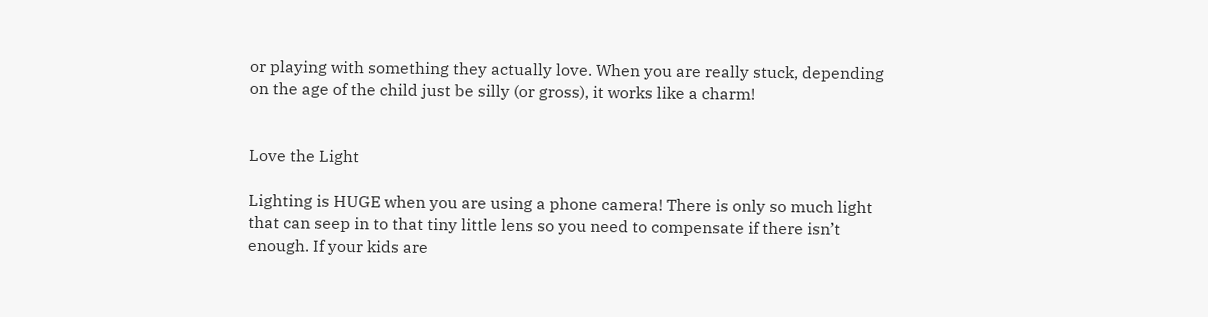or playing with something they actually love. When you are really stuck, depending on the age of the child just be silly (or gross), it works like a charm!


Love the Light

Lighting is HUGE when you are using a phone camera! There is only so much light that can seep in to that tiny little lens so you need to compensate if there isn’t enough. If your kids are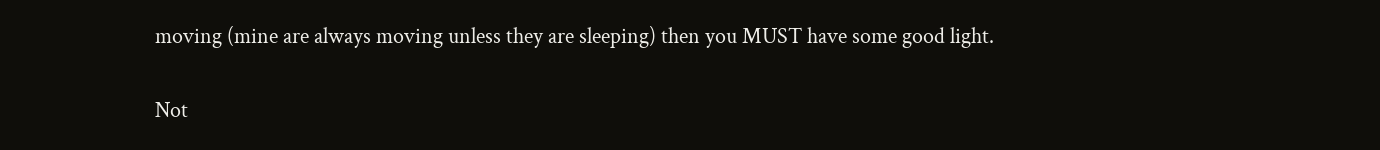moving (mine are always moving unless they are sleeping) then you MUST have some good light.

Not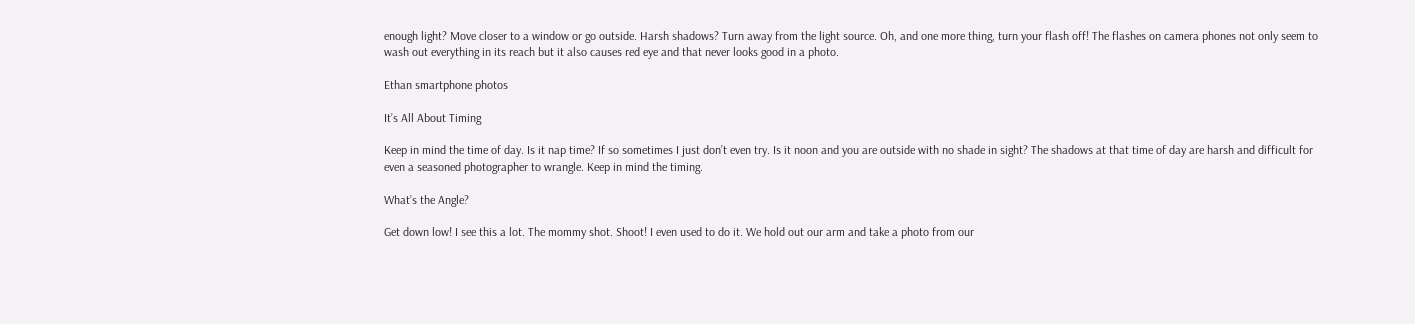enough light? Move closer to a window or go outside. Harsh shadows? Turn away from the light source. Oh, and one more thing, turn your flash off! The flashes on camera phones not only seem to wash out everything in its reach but it also causes red eye and that never looks good in a photo.

Ethan smartphone photos

It’s All About Timing

Keep in mind the time of day. Is it nap time? If so sometimes I just don’t even try. Is it noon and you are outside with no shade in sight? The shadows at that time of day are harsh and difficult for even a seasoned photographer to wrangle. Keep in mind the timing.

What’s the Angle?

Get down low! I see this a lot. The mommy shot. Shoot! I even used to do it. We hold out our arm and take a photo from our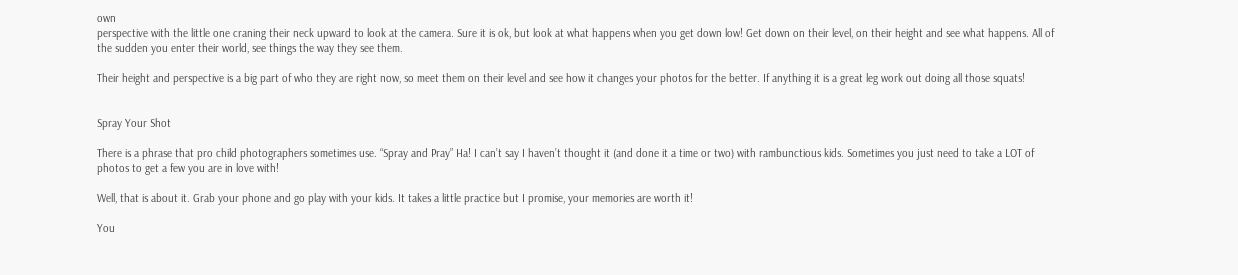own
perspective with the little one craning their neck upward to look at the camera. Sure it is ok, but look at what happens when you get down low! Get down on their level, on their height and see what happens. All of the sudden you enter their world, see things the way they see them.

Their height and perspective is a big part of who they are right now, so meet them on their level and see how it changes your photos for the better. If anything it is a great leg work out doing all those squats!


Spray Your Shot

There is a phrase that pro child photographers sometimes use. “Spray and Pray” Ha! I can’t say I haven’t thought it (and done it a time or two) with rambunctious kids. Sometimes you just need to take a LOT of photos to get a few you are in love with!

Well, that is about it. Grab your phone and go play with your kids. It takes a little practice but I promise, your memories are worth it!

You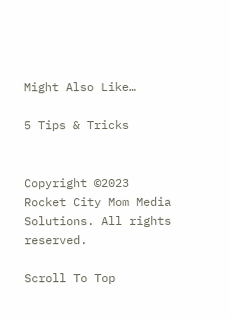Might Also Like…

5 Tips & Tricks


Copyright ©2023 Rocket City Mom Media Solutions. All rights reserved.

Scroll To Top